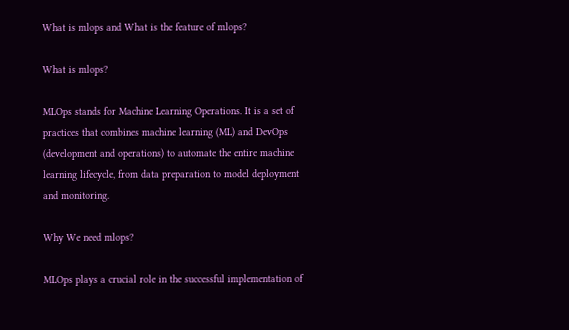What is mlops and What is the feature of mlops?

What is mlops?

MLOps stands for Machine Learning Operations. It is a set of practices that combines machine learning (ML) and DevOps (development and operations) to automate the entire machine learning lifecycle, from data preparation to model deployment and monitoring.

Why We need mlops?

MLOps plays a crucial role in the successful implementation of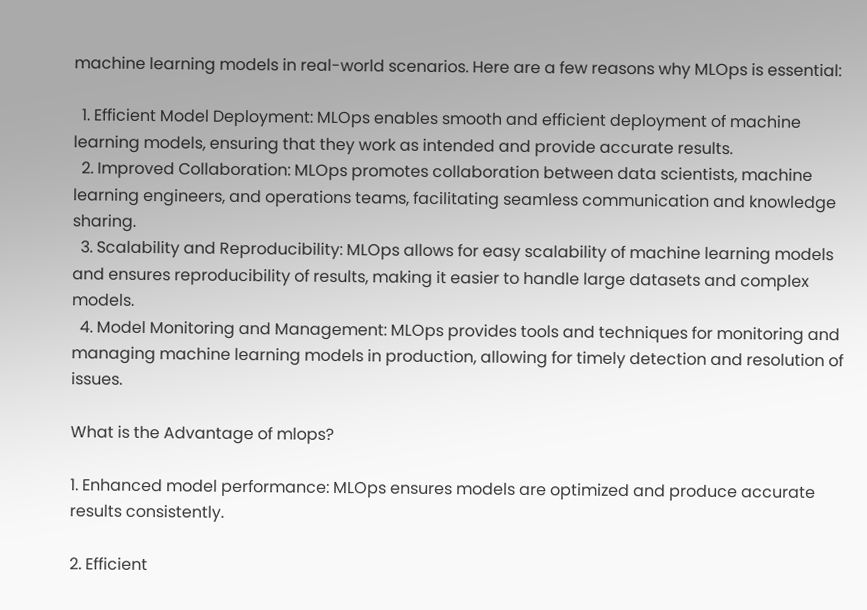machine learning models in real-world scenarios. Here are a few reasons why MLOps is essential:

  1. Efficient Model Deployment: MLOps enables smooth and efficient deployment of machine learning models, ensuring that they work as intended and provide accurate results.
  2. Improved Collaboration: MLOps promotes collaboration between data scientists, machine learning engineers, and operations teams, facilitating seamless communication and knowledge sharing.
  3. Scalability and Reproducibility: MLOps allows for easy scalability of machine learning models and ensures reproducibility of results, making it easier to handle large datasets and complex models.
  4. Model Monitoring and Management: MLOps provides tools and techniques for monitoring and managing machine learning models in production, allowing for timely detection and resolution of issues.

What is the Advantage of mlops?

1. Enhanced model performance: MLOps ensures models are optimized and produce accurate results consistently.

2. Efficient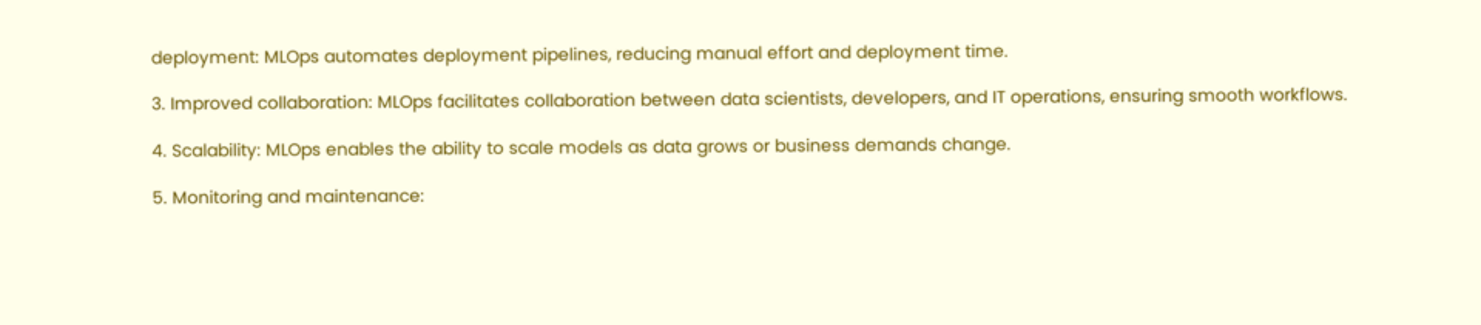deployment: MLOps automates deployment pipelines, reducing manual effort and deployment time.

3. Improved collaboration: MLOps facilitates collaboration between data scientists, developers, and IT operations, ensuring smooth workflows.

4. Scalability: MLOps enables the ability to scale models as data grows or business demands change.

5. Monitoring and maintenance: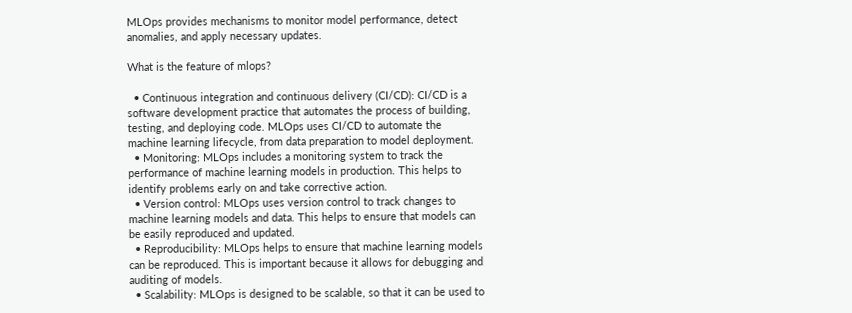MLOps provides mechanisms to monitor model performance, detect anomalies, and apply necessary updates.

What is the feature of mlops?

  • Continuous integration and continuous delivery (CI/CD): CI/CD is a software development practice that automates the process of building, testing, and deploying code. MLOps uses CI/CD to automate the machine learning lifecycle, from data preparation to model deployment.
  • Monitoring: MLOps includes a monitoring system to track the performance of machine learning models in production. This helps to identify problems early on and take corrective action.
  • Version control: MLOps uses version control to track changes to machine learning models and data. This helps to ensure that models can be easily reproduced and updated.
  • Reproducibility: MLOps helps to ensure that machine learning models can be reproduced. This is important because it allows for debugging and auditing of models.
  • Scalability: MLOps is designed to be scalable, so that it can be used to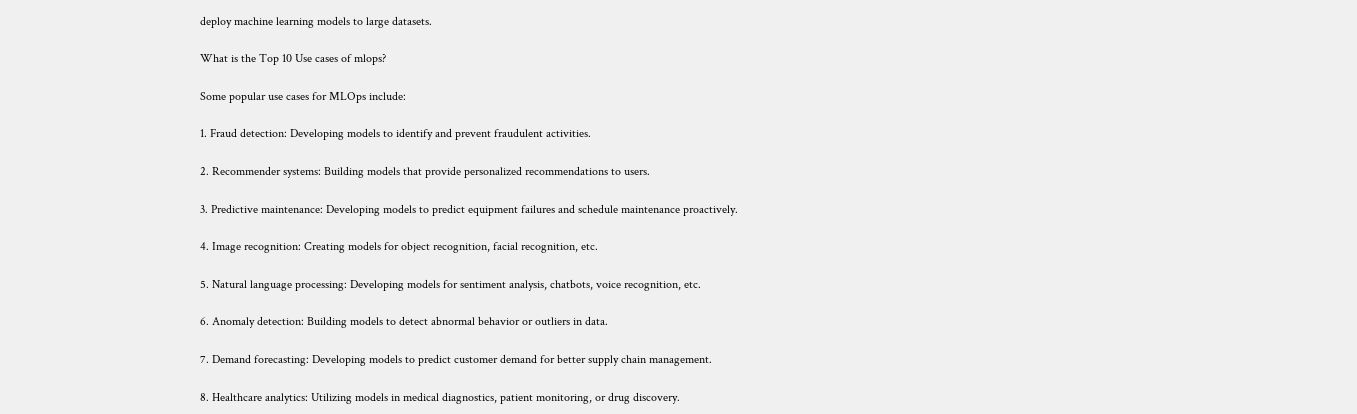deploy machine learning models to large datasets.

What is the Top 10 Use cases of mlops?

Some popular use cases for MLOps include:

1. Fraud detection: Developing models to identify and prevent fraudulent activities.

2. Recommender systems: Building models that provide personalized recommendations to users.

3. Predictive maintenance: Developing models to predict equipment failures and schedule maintenance proactively.

4. Image recognition: Creating models for object recognition, facial recognition, etc.

5. Natural language processing: Developing models for sentiment analysis, chatbots, voice recognition, etc.

6. Anomaly detection: Building models to detect abnormal behavior or outliers in data.

7. Demand forecasting: Developing models to predict customer demand for better supply chain management.

8. Healthcare analytics: Utilizing models in medical diagnostics, patient monitoring, or drug discovery.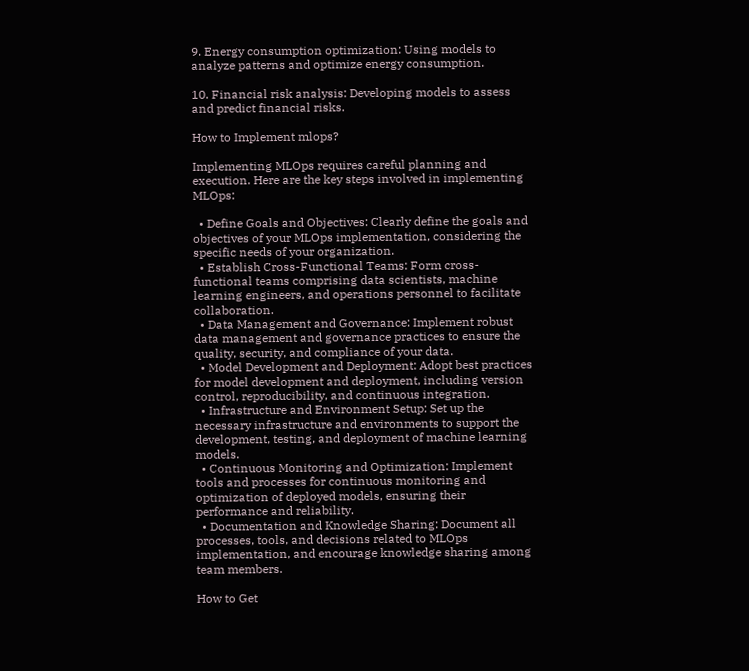9. Energy consumption optimization: Using models to analyze patterns and optimize energy consumption.

10. Financial risk analysis: Developing models to assess and predict financial risks.

How to Implement mlops?

Implementing MLOps requires careful planning and execution. Here are the key steps involved in implementing MLOps:

  • Define Goals and Objectives: Clearly define the goals and objectives of your MLOps implementation, considering the specific needs of your organization.
  • Establish Cross-Functional Teams: Form cross-functional teams comprising data scientists, machine learning engineers, and operations personnel to facilitate collaboration.
  • Data Management and Governance: Implement robust data management and governance practices to ensure the quality, security, and compliance of your data.
  • Model Development and Deployment: Adopt best practices for model development and deployment, including version control, reproducibility, and continuous integration.
  • Infrastructure and Environment Setup: Set up the necessary infrastructure and environments to support the development, testing, and deployment of machine learning models.
  • Continuous Monitoring and Optimization: Implement tools and processes for continuous monitoring and optimization of deployed models, ensuring their performance and reliability.
  • Documentation and Knowledge Sharing: Document all processes, tools, and decisions related to MLOps implementation, and encourage knowledge sharing among team members.

How to Get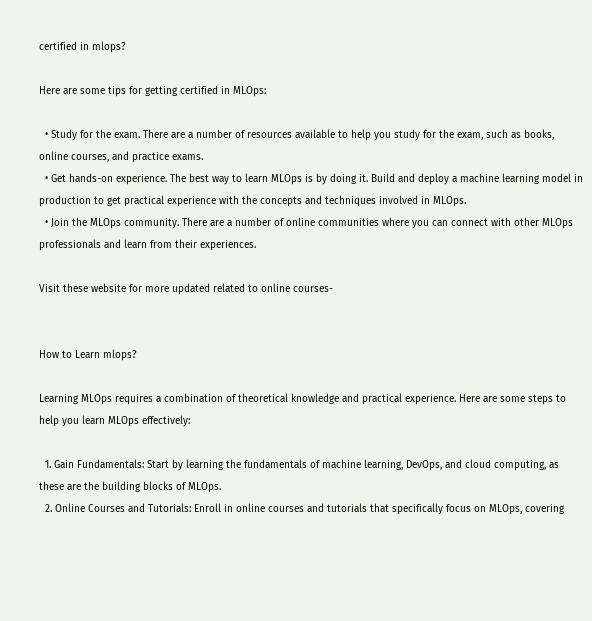certified in mlops?

Here are some tips for getting certified in MLOps:

  • Study for the exam. There are a number of resources available to help you study for the exam, such as books, online courses, and practice exams.
  • Get hands-on experience. The best way to learn MLOps is by doing it. Build and deploy a machine learning model in production to get practical experience with the concepts and techniques involved in MLOps.
  • Join the MLOps community. There are a number of online communities where you can connect with other MLOps professionals and learn from their experiences.

Visit these website for more updated related to online courses-


How to Learn mlops?

Learning MLOps requires a combination of theoretical knowledge and practical experience. Here are some steps to help you learn MLOps effectively:

  1. Gain Fundamentals: Start by learning the fundamentals of machine learning, DevOps, and cloud computing, as these are the building blocks of MLOps.
  2. Online Courses and Tutorials: Enroll in online courses and tutorials that specifically focus on MLOps, covering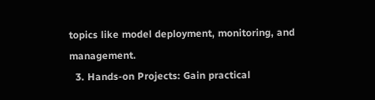topics like model deployment, monitoring, and management.
  3. Hands-on Projects: Gain practical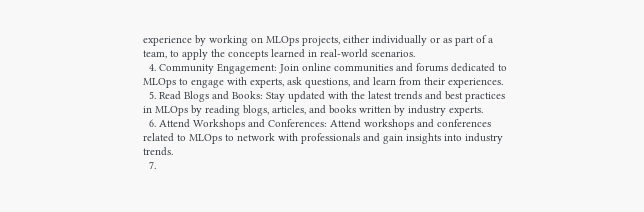experience by working on MLOps projects, either individually or as part of a team, to apply the concepts learned in real-world scenarios.
  4. Community Engagement: Join online communities and forums dedicated to MLOps to engage with experts, ask questions, and learn from their experiences.
  5. Read Blogs and Books: Stay updated with the latest trends and best practices in MLOps by reading blogs, articles, and books written by industry experts.
  6. Attend Workshops and Conferences: Attend workshops and conferences related to MLOps to network with professionals and gain insights into industry trends.
  7.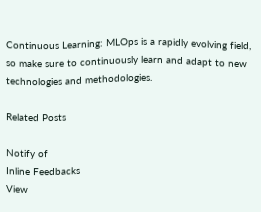Continuous Learning: MLOps is a rapidly evolving field, so make sure to continuously learn and adapt to new technologies and methodologies.

Related Posts

Notify of
Inline Feedbacks
View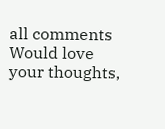all comments
Would love your thoughts,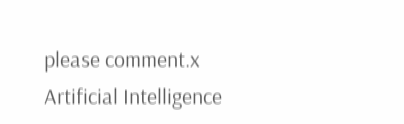please comment.x
Artificial Intelligence